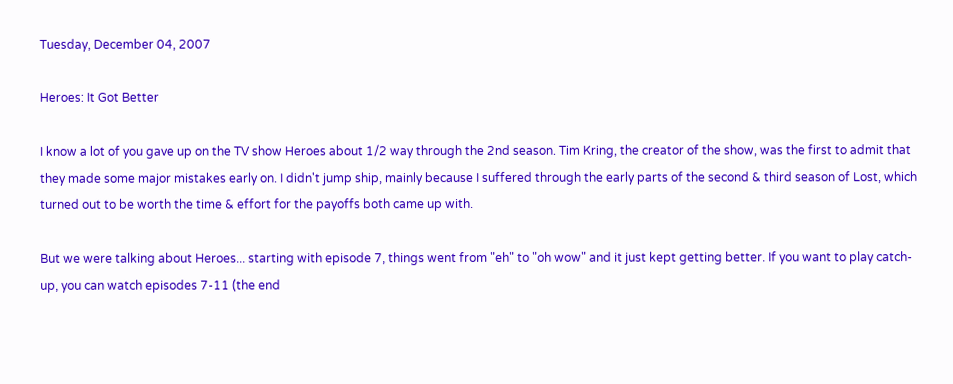Tuesday, December 04, 2007

Heroes: It Got Better

I know a lot of you gave up on the TV show Heroes about 1/2 way through the 2nd season. Tim Kring, the creator of the show, was the first to admit that they made some major mistakes early on. I didn't jump ship, mainly because I suffered through the early parts of the second & third season of Lost, which turned out to be worth the time & effort for the payoffs both came up with.

But we were talking about Heroes... starting with episode 7, things went from "eh" to "oh wow" and it just kept getting better. If you want to play catch-up, you can watch episodes 7-11 (the end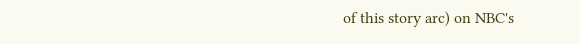of this story arc) on NBC's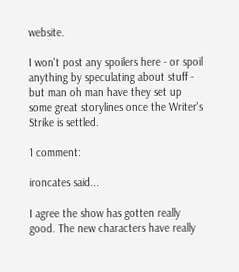website.

I won't post any spoilers here - or spoil anything by speculating about stuff - but man oh man have they set up some great storylines once the Writer's Strike is settled.

1 comment:

ironcates said...

I agree the show has gotten really good. The new characters have really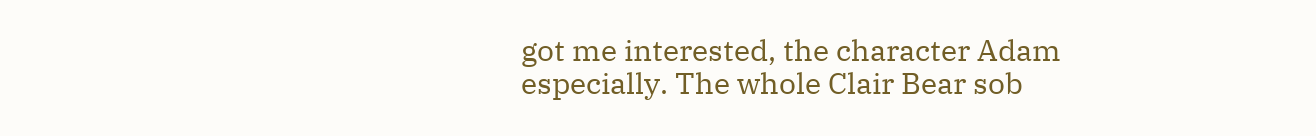got me interested, the character Adam especially. The whole Clair Bear sob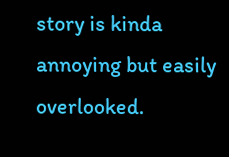story is kinda annoying but easily overlooked.